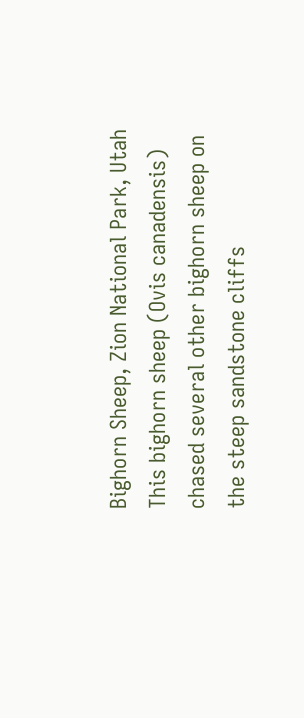Bighorn Sheep, Zion National Park, Utah
This bighorn sheep (Ovis canadensis) chased several other bighorn sheep on the steep sandstone cliffs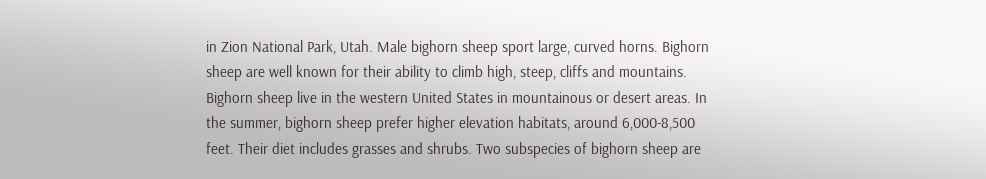in Zion National Park, Utah. Male bighorn sheep sport large, curved horns. Bighorn sheep are well known for their ability to climb high, steep, cliffs and mountains. Bighorn sheep live in the western United States in mountainous or desert areas. In the summer, bighorn sheep prefer higher elevation habitats, around 6,000-8,500 feet. Their diet includes grasses and shrubs. Two subspecies of bighorn sheep are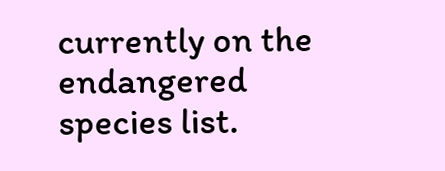currently on the endangered species list.